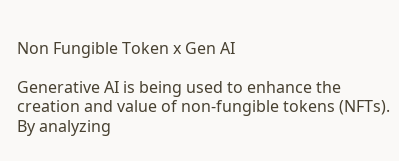Non Fungible Token x Gen AI

Generative AI is being used to enhance the creation and value of non-fungible tokens (NFTs). By analyzing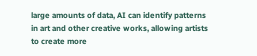large amounts of data, AI can identify patterns in art and other creative works, allowing artists to create more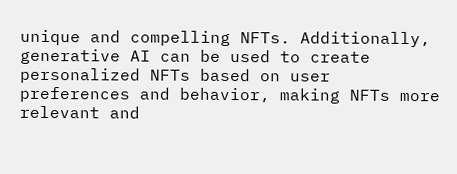unique and compelling NFTs. Additionally, generative AI can be used to create personalized NFTs based on user preferences and behavior, making NFTs more relevant and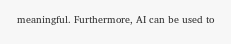meaningful. Furthermore, AI can be used to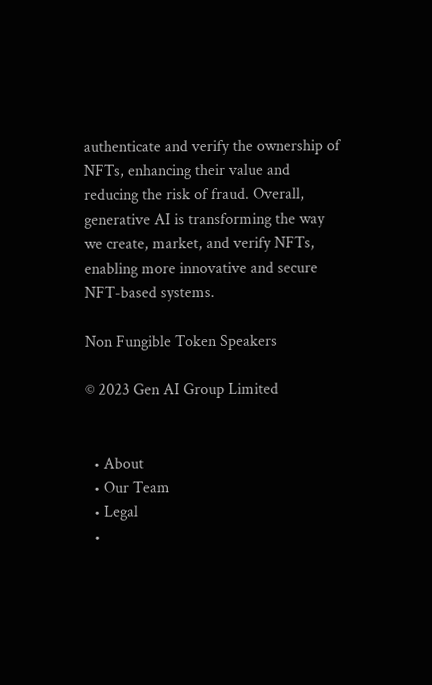authenticate and verify the ownership of NFTs, enhancing their value and reducing the risk of fraud. Overall, generative AI is transforming the way we create, market, and verify NFTs, enabling more innovative and secure NFT-based systems.

Non Fungible Token Speakers

© 2023 Gen AI Group Limited


  • About
  • Our Team
  • Legal
  •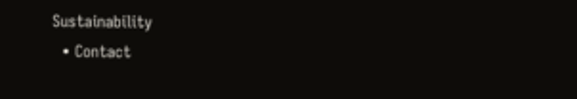Sustainability
  • Contact